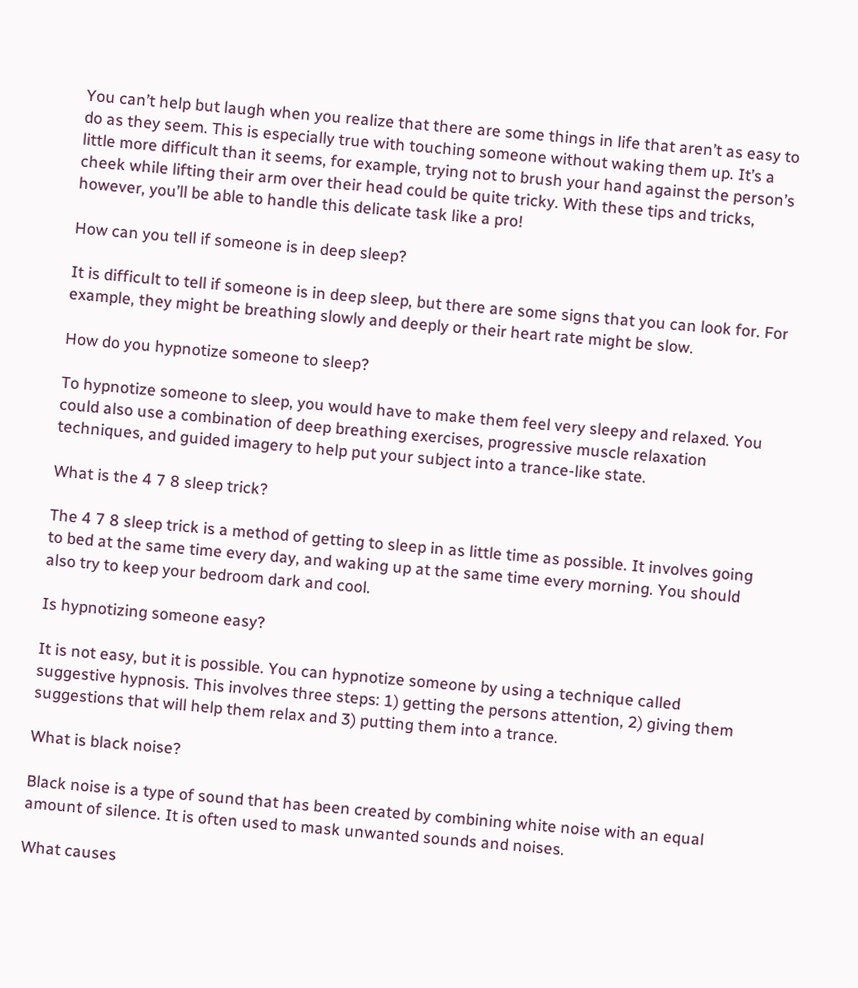You can’t help but laugh when you realize that there are some things in life that aren’t as easy to do as they seem. This is especially true with touching someone without waking them up. It’s a little more difficult than it seems, for example, trying not to brush your hand against the person’s cheek while lifting their arm over their head could be quite tricky. With these tips and tricks, however, you’ll be able to handle this delicate task like a pro!

How can you tell if someone is in deep sleep?

It is difficult to tell if someone is in deep sleep, but there are some signs that you can look for. For example, they might be breathing slowly and deeply or their heart rate might be slow.

How do you hypnotize someone to sleep?

To hypnotize someone to sleep, you would have to make them feel very sleepy and relaxed. You could also use a combination of deep breathing exercises, progressive muscle relaxation techniques, and guided imagery to help put your subject into a trance-like state.

What is the 4 7 8 sleep trick?

The 4 7 8 sleep trick is a method of getting to sleep in as little time as possible. It involves going to bed at the same time every day, and waking up at the same time every morning. You should also try to keep your bedroom dark and cool.

Is hypnotizing someone easy?

It is not easy, but it is possible. You can hypnotize someone by using a technique called suggestive hypnosis. This involves three steps: 1) getting the persons attention, 2) giving them suggestions that will help them relax and 3) putting them into a trance.

What is black noise?

Black noise is a type of sound that has been created by combining white noise with an equal amount of silence. It is often used to mask unwanted sounds and noises.

What causes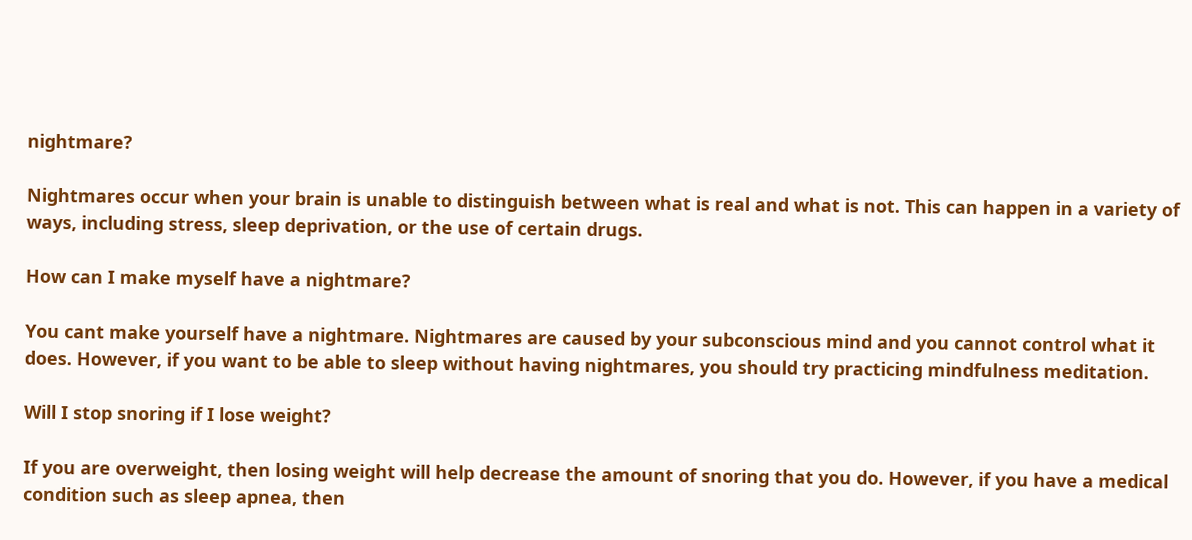nightmare?

Nightmares occur when your brain is unable to distinguish between what is real and what is not. This can happen in a variety of ways, including stress, sleep deprivation, or the use of certain drugs.

How can I make myself have a nightmare?

You cant make yourself have a nightmare. Nightmares are caused by your subconscious mind and you cannot control what it does. However, if you want to be able to sleep without having nightmares, you should try practicing mindfulness meditation.

Will I stop snoring if I lose weight?

If you are overweight, then losing weight will help decrease the amount of snoring that you do. However, if you have a medical condition such as sleep apnea, then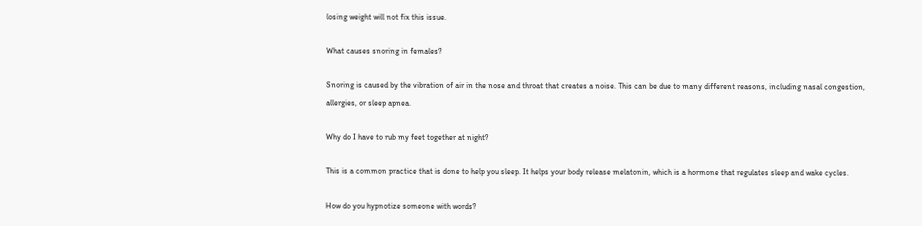losing weight will not fix this issue.

What causes snoring in females?

Snoring is caused by the vibration of air in the nose and throat that creates a noise. This can be due to many different reasons, including nasal congestion, allergies, or sleep apnea.

Why do I have to rub my feet together at night?

This is a common practice that is done to help you sleep. It helps your body release melatonin, which is a hormone that regulates sleep and wake cycles.

How do you hypnotize someone with words?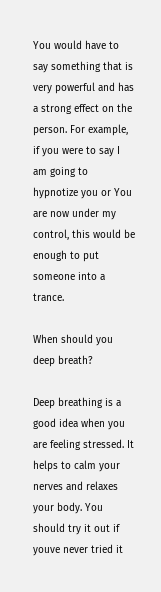You would have to say something that is very powerful and has a strong effect on the person. For example, if you were to say I am going to hypnotize you or You are now under my control, this would be enough to put someone into a trance.

When should you deep breath?

Deep breathing is a good idea when you are feeling stressed. It helps to calm your nerves and relaxes your body. You should try it out if youve never tried it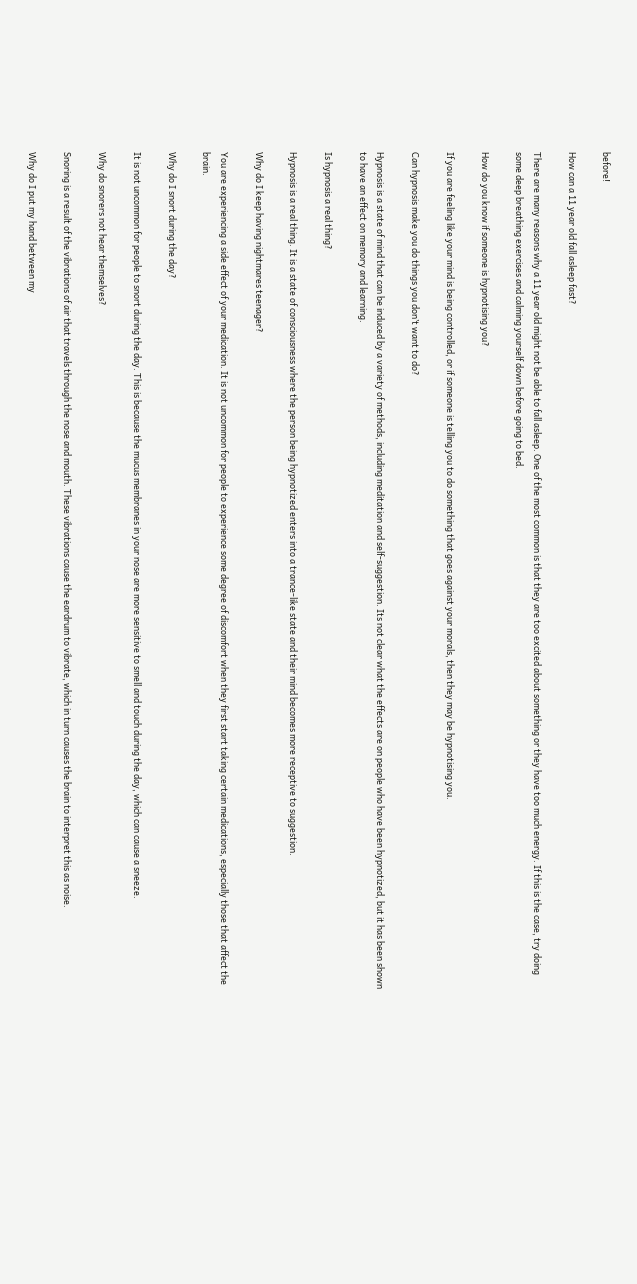before!

How can a 11 year old fall asleep fast?

There are many reasons why a 11 year old might not be able to fall asleep. One of the most common is that they are too excited about something or they have too much energy. If this is the case, try doing some deep breathing exercises and calming yourself down before going to bed.

How do you know if someone is hypnotising you?

If you are feeling like your mind is being controlled, or if someone is telling you to do something that goes against your morals, then they may be hypnotising you.

Can hypnosis make you do things you don’t want to do?

Hypnosis is a state of mind that can be induced by a variety of methods, including meditation and self-suggestion. Its not clear what the effects are on people who have been hypnotized, but it has been shown to have an effect on memory and learning.

Is hypnosis a real thing?

Hypnosis is a real thing. It is a state of consciousness where the person being hypnotized enters into a trance-like state and their mind becomes more receptive to suggestion.

Why do I keep having nightmares teenager?

You are experiencing a side effect of your medication. It is not uncommon for people to experience some degree of discomfort when they first start taking certain medications, especially those that affect the brain.

Why do I snort during the day?

It is not uncommon for people to snort during the day. This is because the mucus membranes in your nose are more sensitive to smell and touch during the day, which can cause a sneeze.

Why do snorers not hear themselves?

Snoring is a result of the vibrations of air that travels through the nose and mouth. These vibrations cause the eardrum to vibrate, which in turn causes the brain to interpret this as noise.

Why do I put my hand between my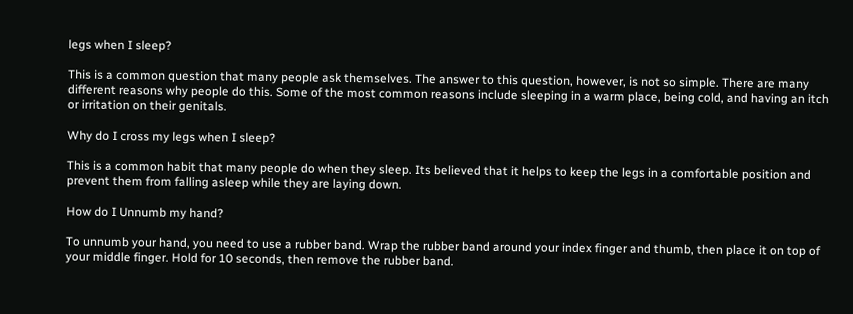legs when I sleep?

This is a common question that many people ask themselves. The answer to this question, however, is not so simple. There are many different reasons why people do this. Some of the most common reasons include sleeping in a warm place, being cold, and having an itch or irritation on their genitals.

Why do I cross my legs when I sleep?

This is a common habit that many people do when they sleep. Its believed that it helps to keep the legs in a comfortable position and prevent them from falling asleep while they are laying down.

How do I Unnumb my hand?

To unnumb your hand, you need to use a rubber band. Wrap the rubber band around your index finger and thumb, then place it on top of your middle finger. Hold for 10 seconds, then remove the rubber band.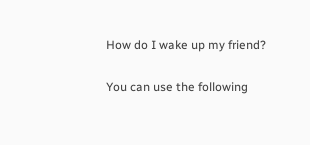How do I wake up my friend?

You can use the following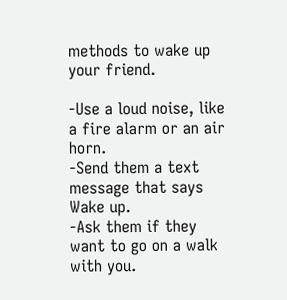methods to wake up your friend.

-Use a loud noise, like a fire alarm or an air horn.
-Send them a text message that says Wake up.
-Ask them if they want to go on a walk with you.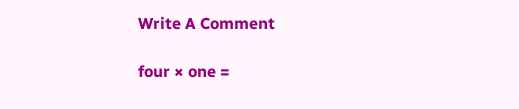Write A Comment

four × one =